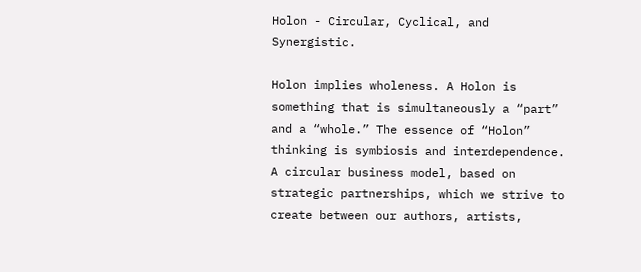Holon - Circular, Cyclical, and Synergistic.

Holon implies wholeness. A Holon is something that is simultaneously a “part” and a “whole.” The essence of “Holon” thinking is symbiosis and interdependence. A circular business model, based on strategic partnerships, which we strive to create between our authors, artists,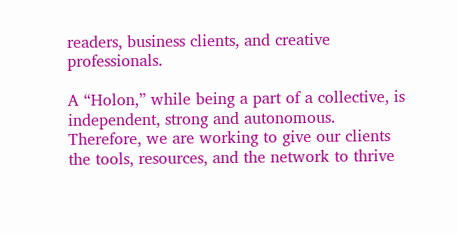readers, business clients, and creative professionals.

A “Holon,” while being a part of a collective, is independent, strong and autonomous. Therefore, we are working to give our clients the tools, resources, and the network to thrive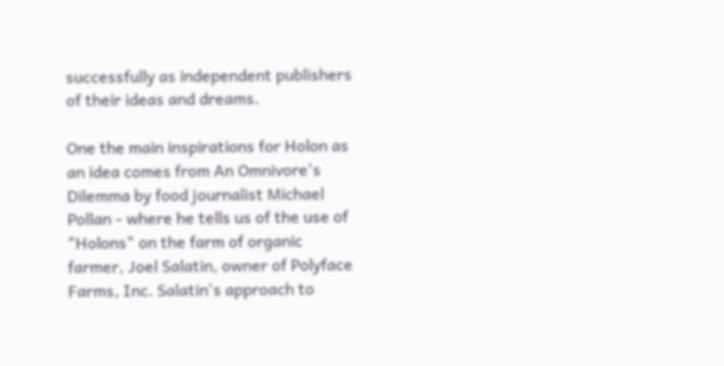successfully as independent publishers of their ideas and dreams.

One the main inspirations for Holon as an idea comes from An Omnivore's Dilemma by food journalist Michael Pollan - where he tells us of the use of "Holons" on the farm of organic farmer, Joel Salatin, owner of Polyface Farms, Inc. Salatin's approach to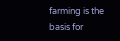farming is the basis for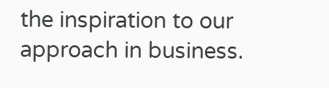the inspiration to our approach in business.